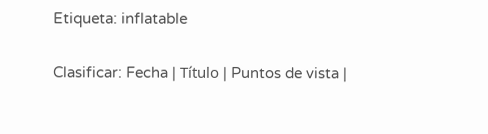Etiqueta: inflatable

Clasificar: Fecha | Título | Puntos de vista |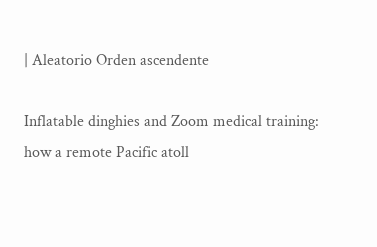| Aleatorio Orden ascendente

Inflatable dinghies and Zoom medical training: how a remote Pacific atoll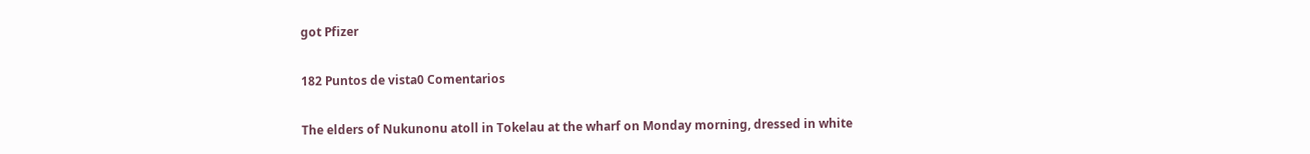got Pfizer

182 Puntos de vista0 Comentarios

The elders of Nukunonu atoll in Tokelau at the wharf on Monday morning, dressed in white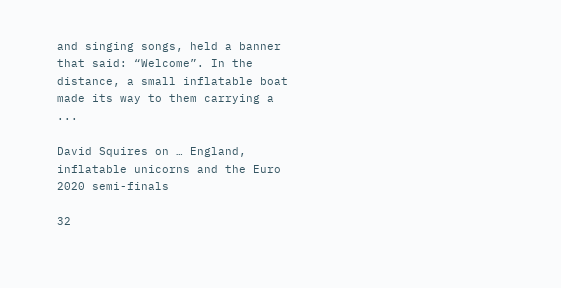and singing songs, held a banner that said: “Welcome”. In the distance, a small inflatable boat made its way to them carrying a ...

David Squires on … England, inflatable unicorns and the Euro 2020 semi-finals

32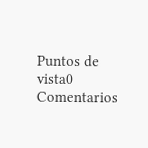Puntos de vista0 Comentarios